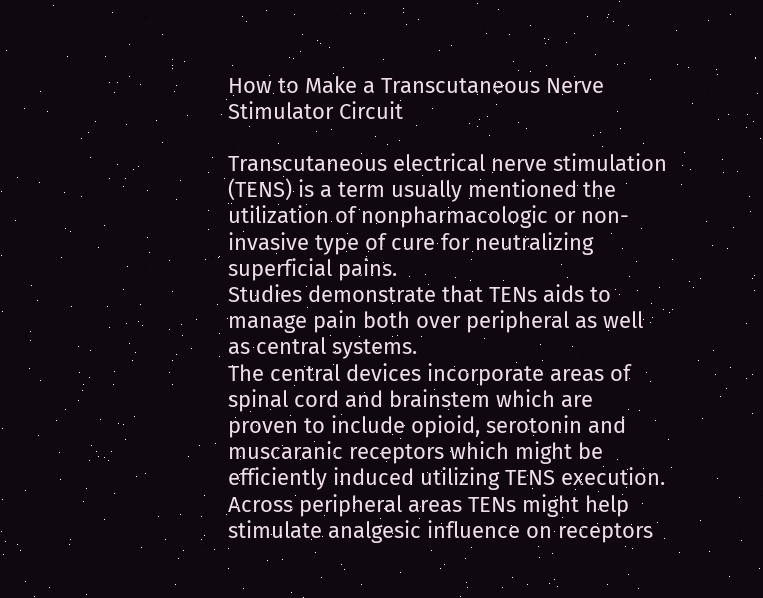How to Make a Transcutaneous Nerve Stimulator Circuit

Transcutaneous electrical nerve stimulation (TENS) is a term usually mentioned the utilization of nonpharmacologic or non-invasive type of cure for neutralizing superficial pains.
Studies demonstrate that TENs aids to manage pain both over peripheral as well as central systems.
The central devices incorporate areas of spinal cord and brainstem which are proven to include opioid, serotonin and muscaranic receptors which might be efficiently induced utilizing TENS execution.
Across peripheral areas TENs might help stimulate analgesic influence on receptors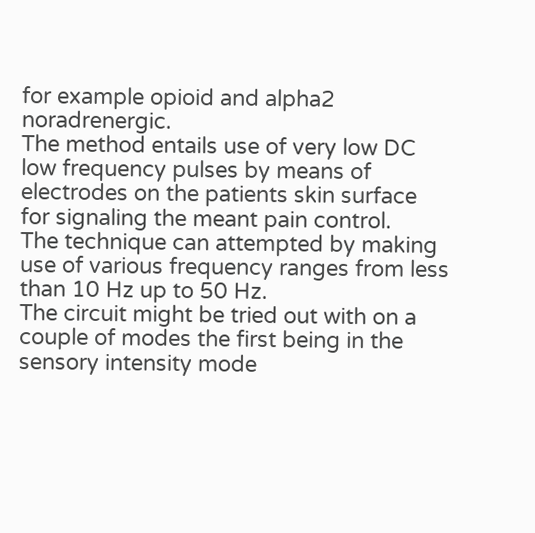for example opioid and alpha2 noradrenergic.
The method entails use of very low DC low frequency pulses by means of electrodes on the patients skin surface for signaling the meant pain control.
The technique can attempted by making use of various frequency ranges from less than 10 Hz up to 50 Hz.
The circuit might be tried out with on a couple of modes the first being in the sensory intensity mode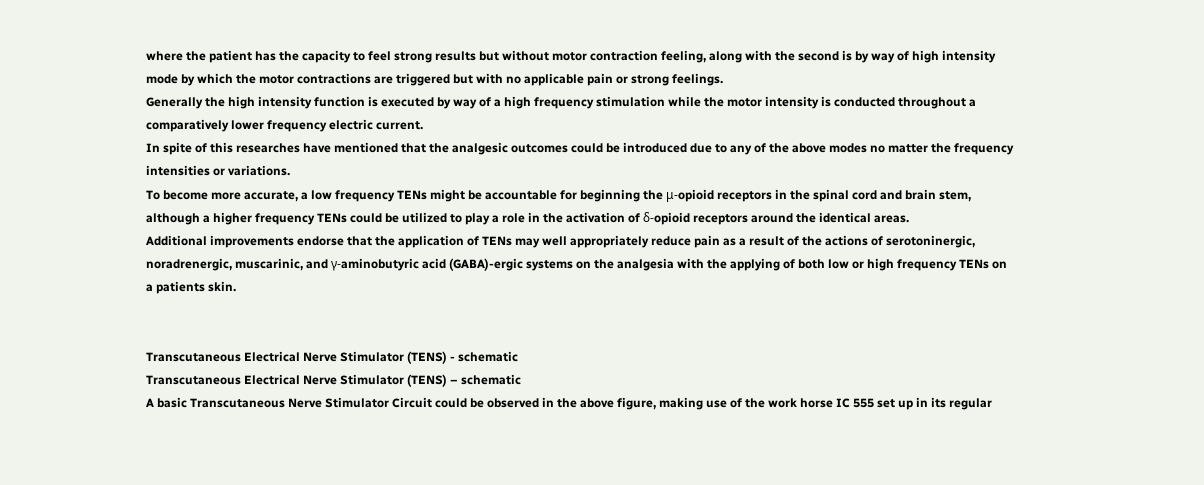where the patient has the capacity to feel strong results but without motor contraction feeling, along with the second is by way of high intensity mode by which the motor contractions are triggered but with no applicable pain or strong feelings.
Generally the high intensity function is executed by way of a high frequency stimulation while the motor intensity is conducted throughout a comparatively lower frequency electric current.
In spite of this researches have mentioned that the analgesic outcomes could be introduced due to any of the above modes no matter the frequency intensities or variations.
To become more accurate, a low frequency TENs might be accountable for beginning the μ-opioid receptors in the spinal cord and brain stem, although a higher frequency TENs could be utilized to play a role in the activation of δ-opioid receptors around the identical areas.
Additional improvements endorse that the application of TENs may well appropriately reduce pain as a result of the actions of serotoninergic, noradrenergic, muscarinic, and γ-aminobutyric acid (GABA)-ergic systems on the analgesia with the applying of both low or high frequency TENs on a patients skin.


Transcutaneous Electrical Nerve Stimulator (TENS) - schematic
Transcutaneous Electrical Nerve Stimulator (TENS) – schematic
A basic Transcutaneous Nerve Stimulator Circuit could be observed in the above figure, making use of the work horse IC 555 set up in its regular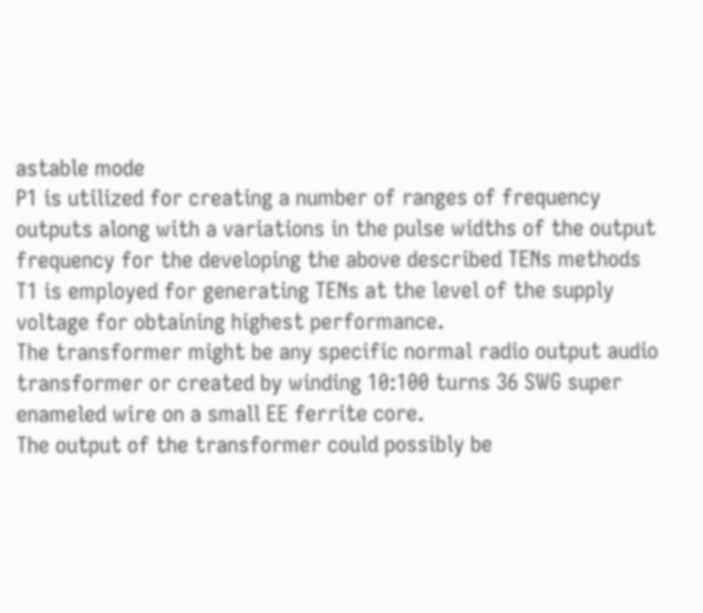astable mode
P1 is utilized for creating a number of ranges of frequency outputs along with a variations in the pulse widths of the output frequency for the developing the above described TENs methods
T1 is employed for generating TENs at the level of the supply voltage for obtaining highest performance.
The transformer might be any specific normal radio output audio transformer or created by winding 10:100 turns 36 SWG super enameled wire on a small EE ferrite core.
The output of the transformer could possibly be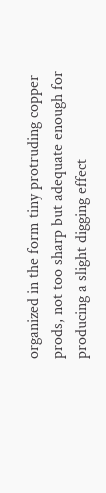organized in the form tiny protruding copper prods, not too sharp but adequate enough for producing a slight digging effect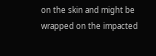on the skin and might be wrapped on the impacted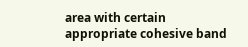area with certain appropriate cohesive band